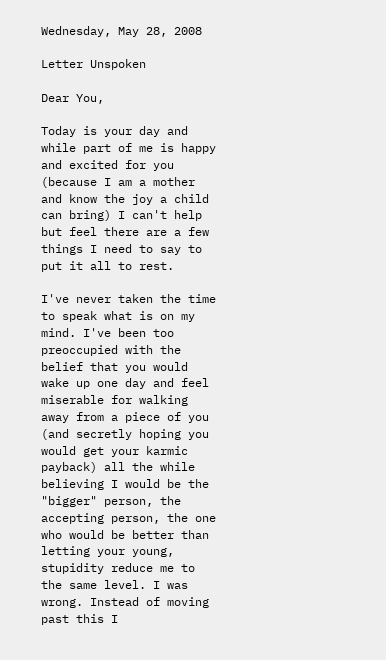Wednesday, May 28, 2008

Letter Unspoken

Dear You,

Today is your day and while part of me is happy and excited for you (because I am a mother and know the joy a child can bring) I can't help but feel there are a few things I need to say to put it all to rest.

I've never taken the time to speak what is on my mind. I've been too preoccupied with the belief that you would wake up one day and feel miserable for walking away from a piece of you (and secretly hoping you would get your karmic payback) all the while believing I would be the "bigger" person, the accepting person, the one who would be better than letting your young, stupidity reduce me to the same level. I was wrong. Instead of moving past this I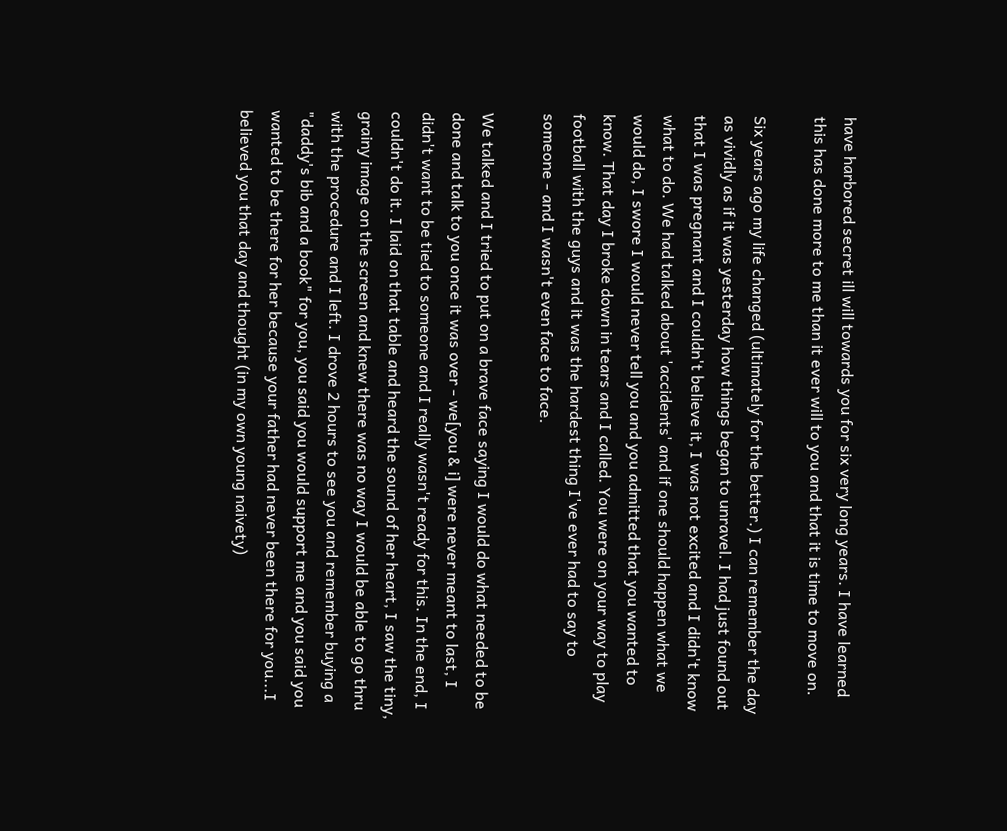have harbored secret ill will towards you for six very long years. I have learned this has done more to me than it ever will to you and that it is time to move on.

Six years ago my life changed (ultimately for the better.) I can remember the day as vividly as if it was yesterday how things began to unravel. I had just found out that I was pregnant and I couldn't believe it, I was not excited and I didn't know what to do. We had talked about 'accidents' and if one should happen what we would do, I swore I would never tell you and you admitted that you wanted to know. That day I broke down in tears and I called. You were on your way to play football with the guys and it was the hardest thing I've ever had to say to someone - and I wasn't even face to face.

We talked and I tried to put on a brave face saying I would do what needed to be done and talk to you once it was over - we[you & i] were never meant to last, I didn't want to be tied to someone and I really wasn't ready for this. In the end, I couldn't do it. I laid on that table and heard the sound of her heart, I saw the tiny, grainy image on the screen and knew there was no way I would be able to go thru with the procedure and I left. I drove 2 hours to see you and remember buying a "daddy's bib and a book" for you, you said you would support me and you said you wanted to be there for her because your father had never been there for you...I believed you that day and thought (in my own young naivety)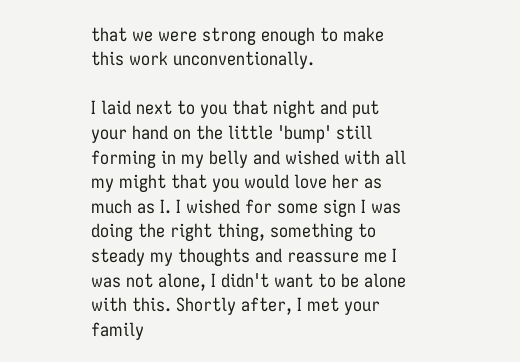that we were strong enough to make this work unconventionally.

I laid next to you that night and put your hand on the little 'bump' still forming in my belly and wished with all my might that you would love her as much as I. I wished for some sign I was doing the right thing, something to steady my thoughts and reassure me I was not alone, I didn't want to be alone with this. Shortly after, I met your family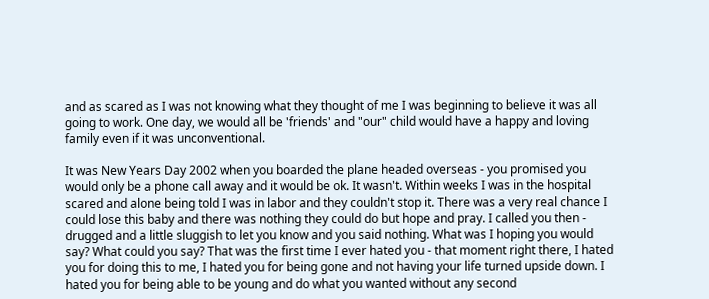and as scared as I was not knowing what they thought of me I was beginning to believe it was all going to work. One day, we would all be 'friends' and "our" child would have a happy and loving family even if it was unconventional.

It was New Years Day 2002 when you boarded the plane headed overseas - you promised you would only be a phone call away and it would be ok. It wasn't. Within weeks I was in the hospital scared and alone being told I was in labor and they couldn't stop it. There was a very real chance I could lose this baby and there was nothing they could do but hope and pray. I called you then - drugged and a little sluggish to let you know and you said nothing. What was I hoping you would say? What could you say? That was the first time I ever hated you - that moment right there, I hated you for doing this to me, I hated you for being gone and not having your life turned upside down. I hated you for being able to be young and do what you wanted without any second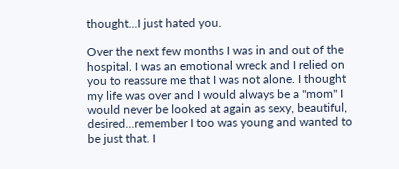thought...I just hated you.

Over the next few months I was in and out of the hospital. I was an emotional wreck and I relied on you to reassure me that I was not alone. I thought my life was over and I would always be a "mom" I would never be looked at again as sexy, beautiful, desired...remember I too was young and wanted to be just that. I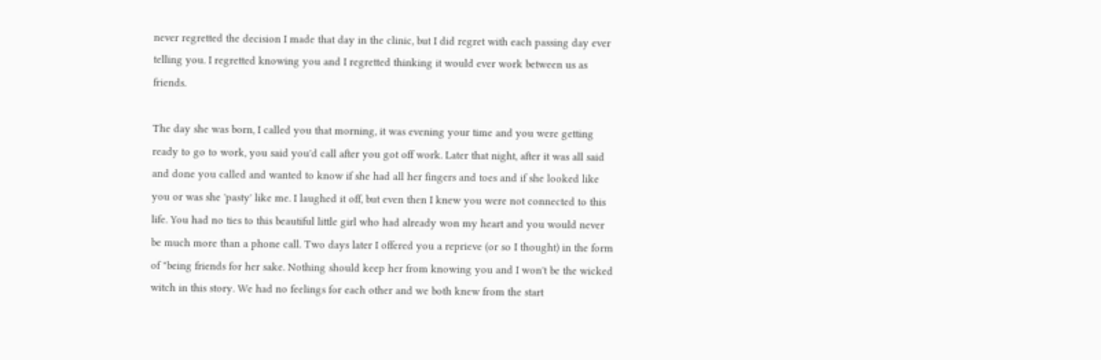never regretted the decision I made that day in the clinic, but I did regret with each passing day ever telling you. I regretted knowing you and I regretted thinking it would ever work between us as friends.

The day she was born, I called you that morning, it was evening your time and you were getting ready to go to work, you said you'd call after you got off work. Later that night, after it was all said and done you called and wanted to know if she had all her fingers and toes and if she looked like you or was she 'pasty' like me. I laughed it off, but even then I knew you were not connected to this life. You had no ties to this beautiful little girl who had already won my heart and you would never be much more than a phone call. Two days later I offered you a reprieve (or so I thought) in the form of "being friends for her sake. Nothing should keep her from knowing you and I won't be the wicked witch in this story. We had no feelings for each other and we both knew from the start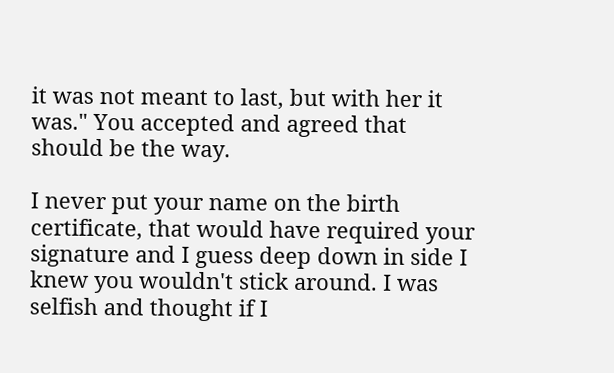it was not meant to last, but with her it was." You accepted and agreed that should be the way.

I never put your name on the birth certificate, that would have required your signature and I guess deep down in side I knew you wouldn't stick around. I was selfish and thought if I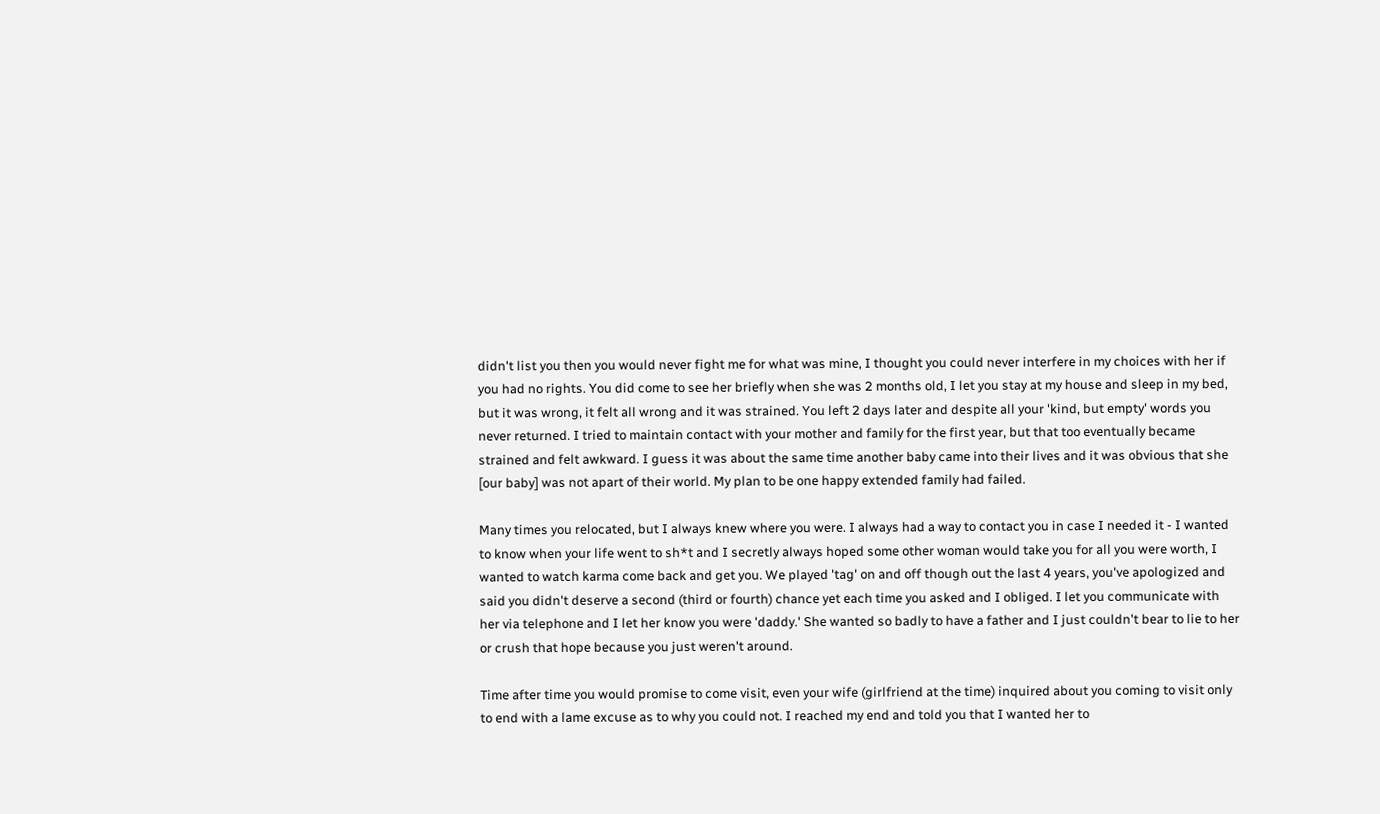didn't list you then you would never fight me for what was mine, I thought you could never interfere in my choices with her if you had no rights. You did come to see her briefly when she was 2 months old, I let you stay at my house and sleep in my bed, but it was wrong, it felt all wrong and it was strained. You left 2 days later and despite all your 'kind, but empty' words you never returned. I tried to maintain contact with your mother and family for the first year, but that too eventually became strained and felt awkward. I guess it was about the same time another baby came into their lives and it was obvious that she [our baby] was not apart of their world. My plan to be one happy extended family had failed.

Many times you relocated, but I always knew where you were. I always had a way to contact you in case I needed it - I wanted to know when your life went to sh*t and I secretly always hoped some other woman would take you for all you were worth, I wanted to watch karma come back and get you. We played 'tag' on and off though out the last 4 years, you've apologized and said you didn't deserve a second (third or fourth) chance yet each time you asked and I obliged. I let you communicate with her via telephone and I let her know you were 'daddy.' She wanted so badly to have a father and I just couldn't bear to lie to her or crush that hope because you just weren't around.

Time after time you would promise to come visit, even your wife (girlfriend at the time) inquired about you coming to visit only to end with a lame excuse as to why you could not. I reached my end and told you that I wanted her to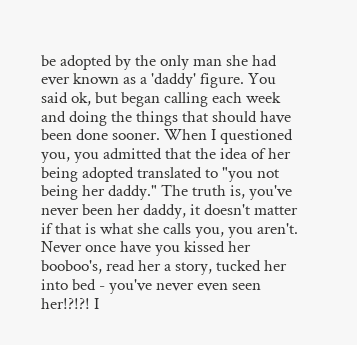be adopted by the only man she had ever known as a 'daddy' figure. You said ok, but began calling each week and doing the things that should have been done sooner. When I questioned you, you admitted that the idea of her being adopted translated to "you not being her daddy." The truth is, you've never been her daddy, it doesn't matter if that is what she calls you, you aren't. Never once have you kissed her booboo's, read her a story, tucked her into bed - you've never even seen her!?!?! I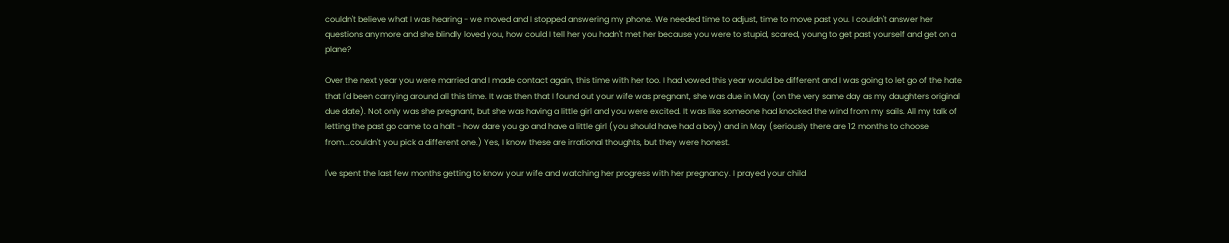couldn't believe what I was hearing - we moved and I stopped answering my phone. We needed time to adjust, time to move past you. I couldn't answer her questions anymore and she blindly loved you, how could I tell her you hadn't met her because you were to stupid, scared, young to get past yourself and get on a plane?

Over the next year you were married and I made contact again, this time with her too. I had vowed this year would be different and I was going to let go of the hate that I'd been carrying around all this time. It was then that I found out your wife was pregnant, she was due in May (on the very same day as my daughters original due date). Not only was she pregnant, but she was having a little girl and you were excited. It was like someone had knocked the wind from my sails. All my talk of letting the past go came to a halt - how dare you go and have a little girl (you should have had a boy) and in May (seriously there are 12 months to choose from...couldn't you pick a different one.) Yes, I know these are irrational thoughts, but they were honest.

I've spent the last few months getting to know your wife and watching her progress with her pregnancy. I prayed your child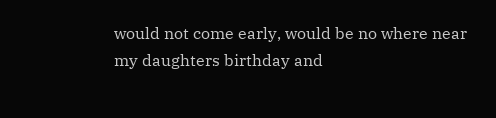would not come early, would be no where near my daughters birthday and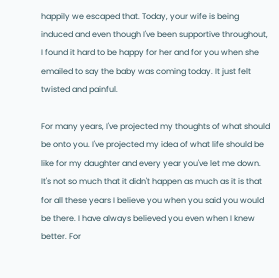happily we escaped that. Today, your wife is being induced and even though I've been supportive throughout, I found it hard to be happy for her and for you when she emailed to say the baby was coming today. It just felt twisted and painful.

For many years, I've projected my thoughts of what should be onto you. I've projected my idea of what life should be like for my daughter and every year you've let me down. It's not so much that it didn't happen as much as it is that for all these years I believe you when you said you would be there. I have always believed you even when I knew better. For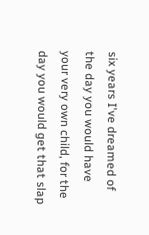six years I've dreamed of the day you would have your very own child, for the day you would get that slap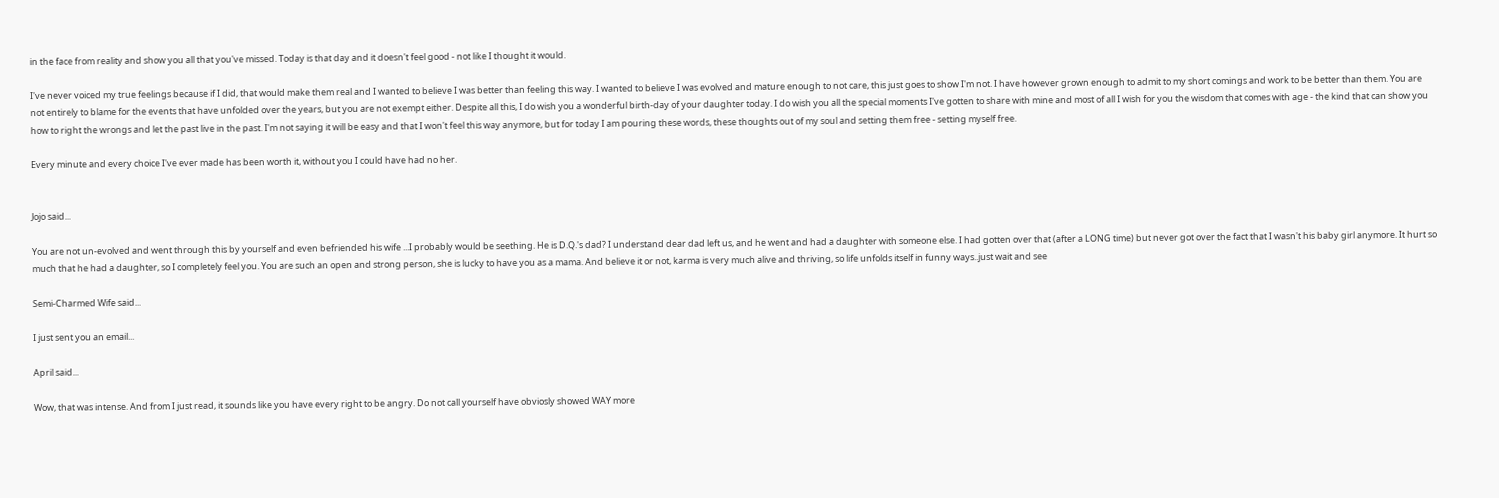in the face from reality and show you all that you've missed. Today is that day and it doesn't feel good - not like I thought it would.

I've never voiced my true feelings because if I did, that would make them real and I wanted to believe I was better than feeling this way. I wanted to believe I was evolved and mature enough to not care, this just goes to show I'm not. I have however grown enough to admit to my short comings and work to be better than them. You are not entirely to blame for the events that have unfolded over the years, but you are not exempt either. Despite all this, I do wish you a wonderful birth-day of your daughter today. I do wish you all the special moments I've gotten to share with mine and most of all I wish for you the wisdom that comes with age - the kind that can show you how to right the wrongs and let the past live in the past. I'm not saying it will be easy and that I won't feel this way anymore, but for today I am pouring these words, these thoughts out of my soul and setting them free - setting myself free.

Every minute and every choice I've ever made has been worth it, without you I could have had no her.


Jojo said...

You are not un-evolved and went through this by yourself and even befriended his wife ...I probably would be seething. He is D.Q.'s dad? I understand dear dad left us, and he went and had a daughter with someone else. I had gotten over that (after a LONG time) but never got over the fact that I wasn't his baby girl anymore. It hurt so much that he had a daughter, so I completely feel you. You are such an open and strong person, she is lucky to have you as a mama. And believe it or not, karma is very much alive and thriving, so life unfolds itself in funny ways..just wait and see

Semi-Charmed Wife said...

I just sent you an email...

April said...

Wow, that was intense. And from I just read, it sounds like you have every right to be angry. Do not call yourself have obviosly showed WAY more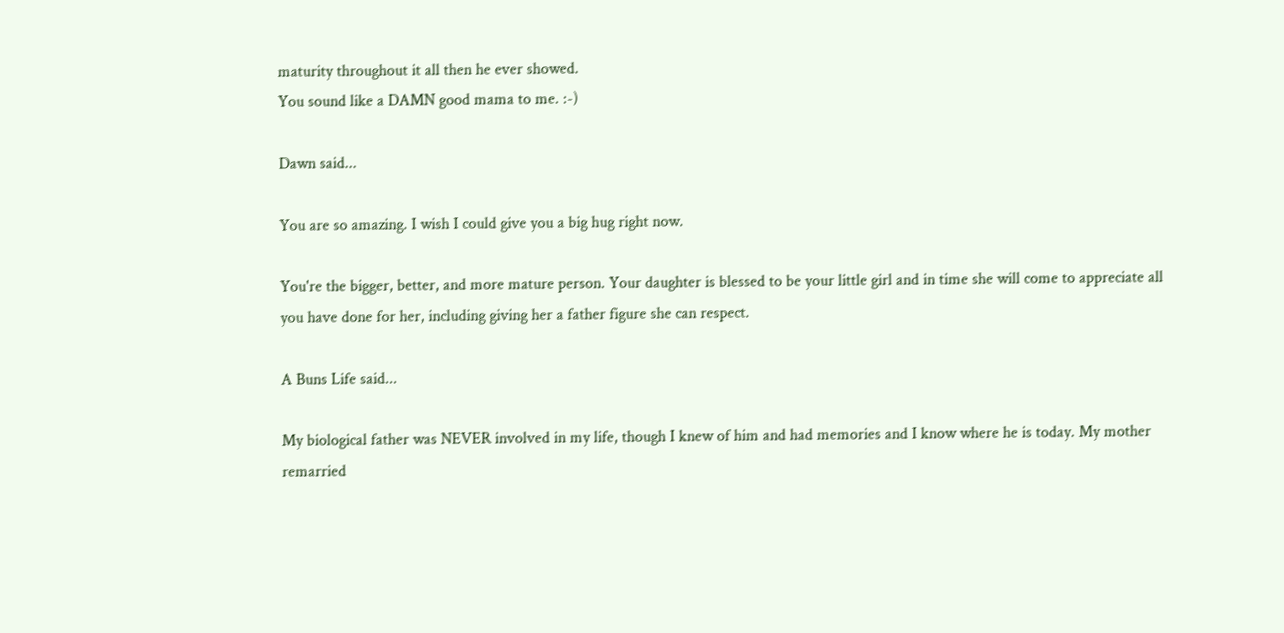maturity throughout it all then he ever showed.
You sound like a DAMN good mama to me. :-)

Dawn said...

You are so amazing. I wish I could give you a big hug right now.

You're the bigger, better, and more mature person. Your daughter is blessed to be your little girl and in time she will come to appreciate all you have done for her, including giving her a father figure she can respect.

A Buns Life said...

My biological father was NEVER involved in my life, though I knew of him and had memories and I know where he is today. My mother remarried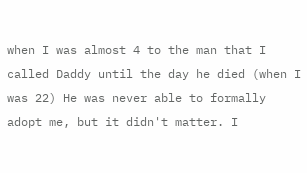when I was almost 4 to the man that I called Daddy until the day he died (when I was 22) He was never able to formally adopt me, but it didn't matter. I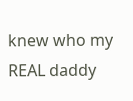knew who my REAL daddy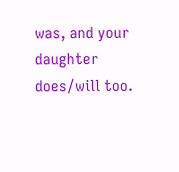was, and your daughter does/will too.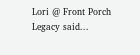Lori @ Front Porch Legacy said...